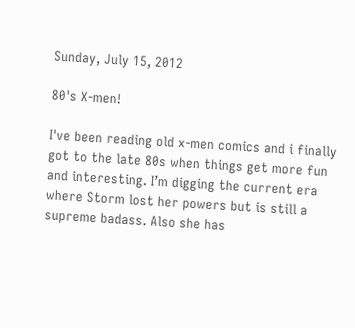Sunday, July 15, 2012

80's X-men!

I've been reading old x-men comics and i finally got to the late 80s when things get more fun and interesting. I’m digging the current era where Storm lost her powers but is still a supreme badass. Also she has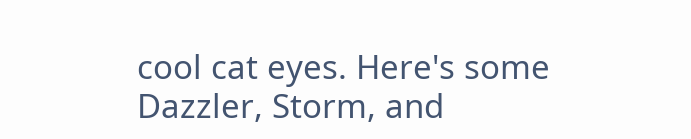cool cat eyes. Here's some Dazzler, Storm, and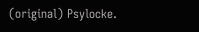(original) Psylocke.